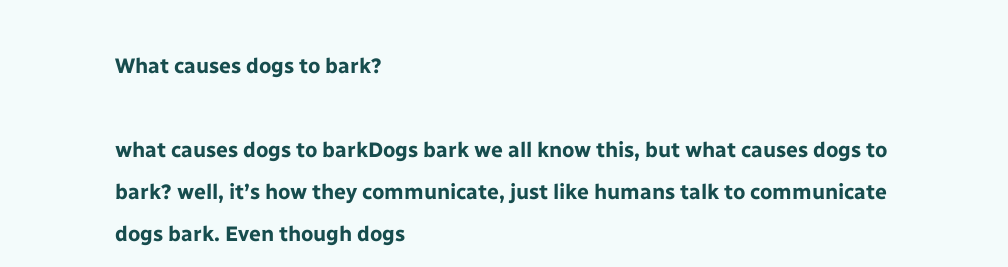What causes dogs to bark?

what causes dogs to barkDogs bark we all know this, but what causes dogs to bark? well, it’s how they communicate, just like humans talk to communicate dogs bark. Even though dogs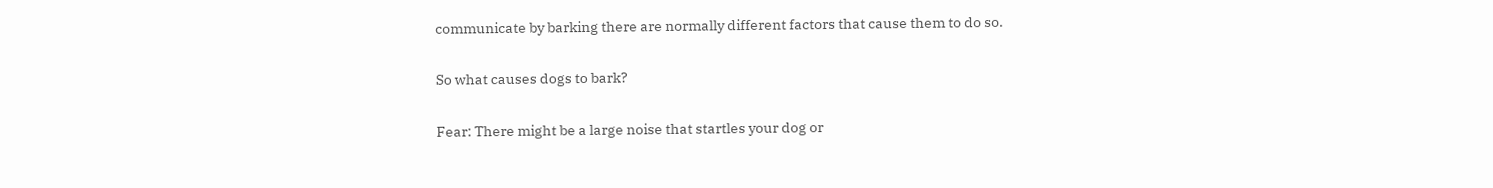communicate by barking there are normally different factors that cause them to do so.

So what causes dogs to bark?

Fear: There might be a large noise that startles your dog or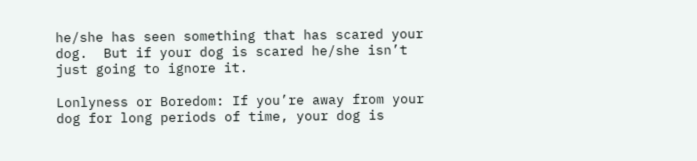he/she has seen something that has scared your dog.  But if your dog is scared he/she isn’t just going to ignore it.

Lonlyness or Boredom: If you’re away from your dog for long periods of time, your dog is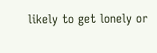likely to get lonely or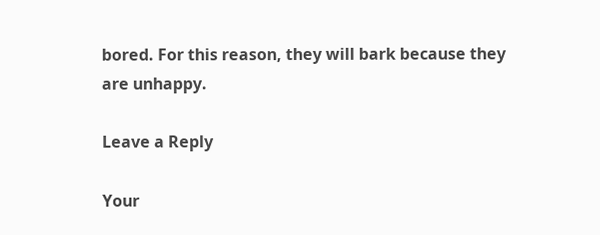bored. For this reason, they will bark because they are unhappy.

Leave a Reply

Your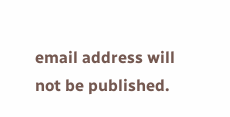email address will not be published.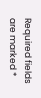Required fields are marked *